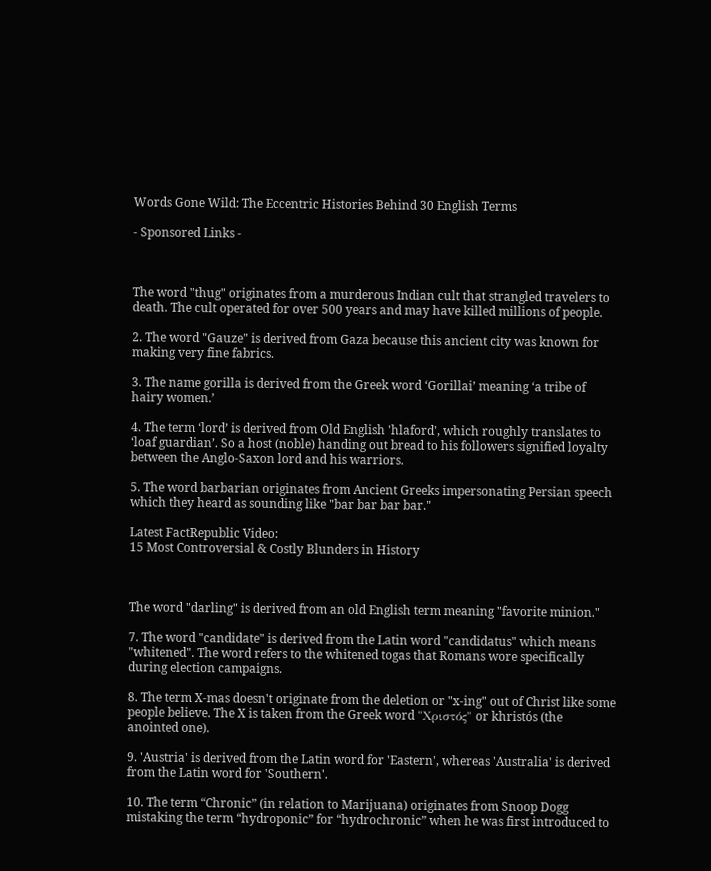Words Gone Wild: The Eccentric Histories Behind 30 English Terms

- Sponsored Links -



The word "thug" originates from a murderous Indian cult that strangled travelers to death. The cult operated for over 500 years and may have killed millions of people.

2. The word "Gauze" is derived from Gaza because this ancient city was known for making very fine fabrics.

3. The name gorilla is derived from the Greek word ‘Gorillai’ meaning ‘a tribe of hairy women.’

4. The term ‘lord’ is derived from Old English 'hlaford', which roughly translates to ‘loaf guardian’. So a host (noble) handing out bread to his followers signified loyalty between the Anglo-Saxon lord and his warriors.

5. The word barbarian originates from Ancient Greeks impersonating Persian speech which they heard as sounding like "bar bar bar bar."

Latest FactRepublic Video:
15 Most Controversial & Costly Blunders in History



The word "darling" is derived from an old English term meaning "favorite minion."

7. The word "candidate" is derived from the Latin word "candidatus" which means "whitened". The word refers to the whitened togas that Romans wore specifically during election campaigns.

8. The term X-mas doesn't originate from the deletion or "x-ing" out of Christ like some people believe. The X is taken from the Greek word "Χριστός" or khristós (the anointed one).

9. 'Austria' is derived from the Latin word for 'Eastern', whereas 'Australia' is derived from the Latin word for 'Southern'.

10. The term “Chronic” (in relation to Marijuana) originates from Snoop Dogg mistaking the term “hydroponic” for “hydrochronic” when he was first introduced to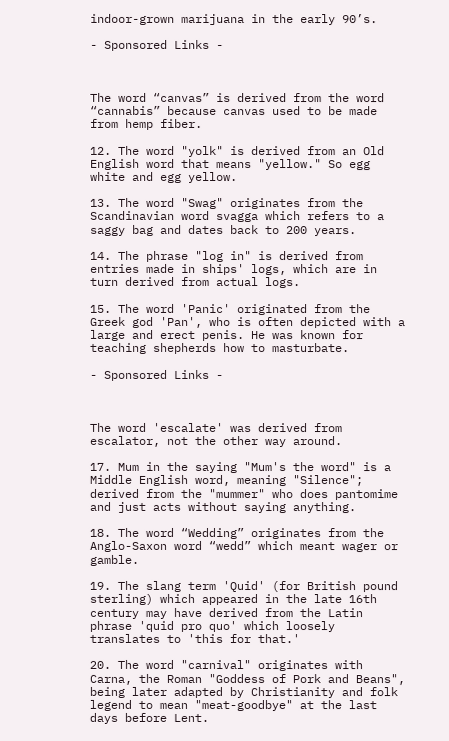indoor-grown marijuana in the early 90’s.

- Sponsored Links -



The word “canvas” is derived from the word “cannabis” because canvas used to be made from hemp fiber.

12. The word "yolk" is derived from an Old English word that means "yellow." So egg white and egg yellow.

13. The word "Swag" originates from the Scandinavian word svagga which refers to a saggy bag and dates back to 200 years.

14. The phrase "log in" is derived from entries made in ships' logs, which are in turn derived from actual logs.

15. The word 'Panic' originated from the Greek god 'Pan', who is often depicted with a large and erect penis. He was known for teaching shepherds how to masturbate.

- Sponsored Links -



The word 'escalate' was derived from escalator, not the other way around.

17. Mum in the saying "Mum's the word" is a Middle English word, meaning "Silence"; derived from the "mummer" who does pantomime and just acts without saying anything.

18. The word “Wedding” originates from the Anglo-Saxon word “wedd” which meant wager or gamble.

19. The slang term 'Quid' (for British pound sterling) which appeared in the late 16th century may have derived from the Latin phrase 'quid pro quo' which loosely translates to 'this for that.'

20. The word "carnival" originates with Carna, the Roman "Goddess of Pork and Beans", being later adapted by Christianity and folk legend to mean "meat-goodbye" at the last days before Lent.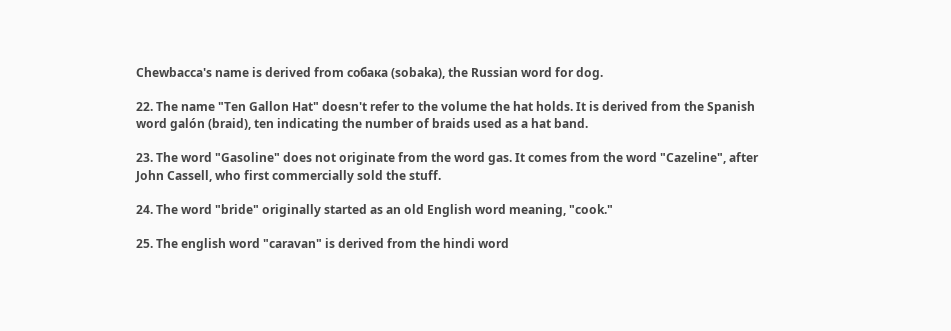Chewbacca's name is derived from собака (sobaka), the Russian word for dog.

22. The name "Ten Gallon Hat" doesn't refer to the volume the hat holds. It is derived from the Spanish word galón (braid), ten indicating the number of braids used as a hat band.

23. The word "Gasoline" does not originate from the word gas. It comes from the word "Cazeline", after John Cassell, who first commercially sold the stuff.

24. The word "bride" originally started as an old English word meaning, "cook."

25. The english word "caravan" is derived from the hindi word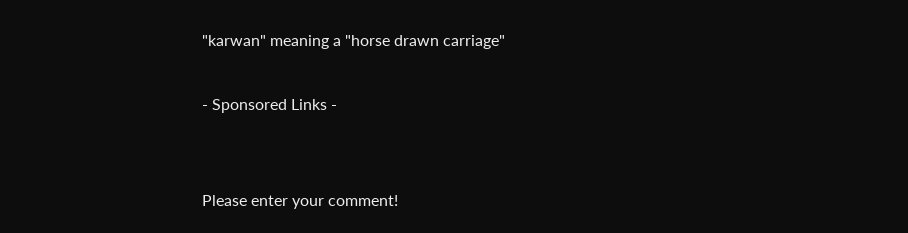"karwan" meaning a "horse drawn carriage"

- Sponsored Links -


Please enter your comment!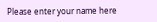Please enter your name here